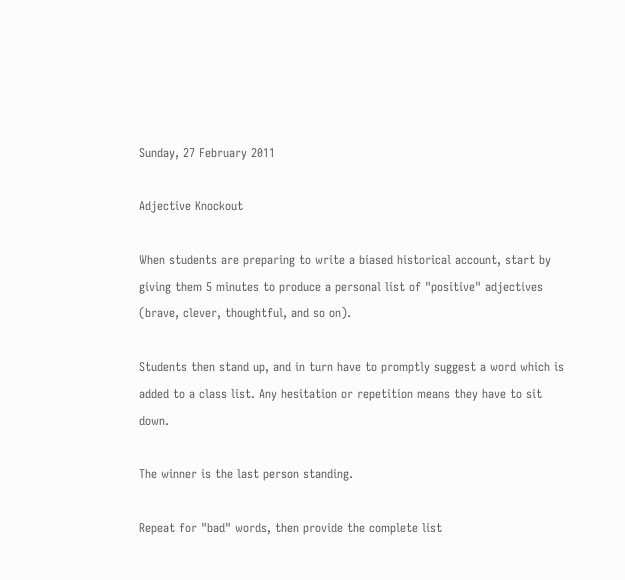Sunday, 27 February 2011

Adjective Knockout

When students are preparing to write a biased historical account, start by giving them 5 minutes to produce a personal list of "positive" adjectives (brave, clever, thoughtful, and so on).

Students then stand up, and in turn have to promptly suggest a word which is added to a class list. Any hesitation or repetition means they have to sit down.

The winner is the last person standing.

Repeat for "bad" words, then provide the complete list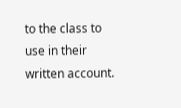to the class to use in their written account.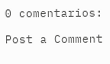0 comentarios:

Post a Comment